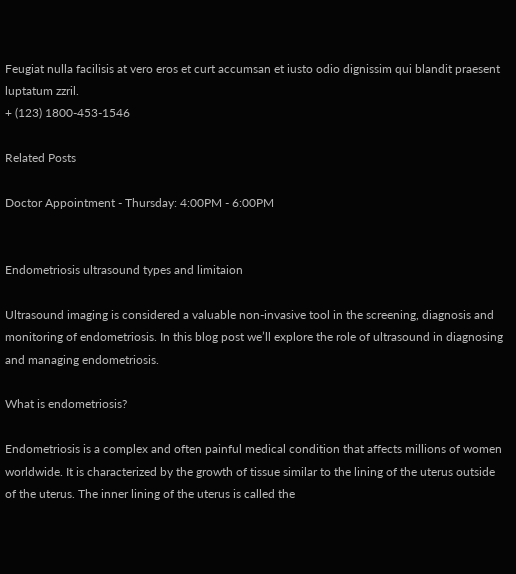Feugiat nulla facilisis at vero eros et curt accumsan et iusto odio dignissim qui blandit praesent luptatum zzril.
+ (123) 1800-453-1546

Related Posts

Doctor Appointment - Thursday: 4:00PM - 6:00PM


Endometriosis ultrasound types and limitaion

Ultrasound imaging is considered a valuable non-invasive tool in the screening, diagnosis and monitoring of endometriosis. In this blog post we’ll explore the role of ultrasound in diagnosing and managing endometriosis.

What is endometriosis?

Endometriosis is a complex and often painful medical condition that affects millions of women worldwide. It is characterized by the growth of tissue similar to the lining of the uterus outside of the uterus. The inner lining of the uterus is called the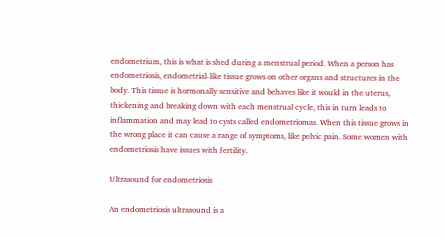endometrium, this is what is shed during a menstrual period. When a person has endometriosis, endometrial-like tissue grows on other organs and structures in the body. This tissue is hormonally sensitive and behaves like it would in the uterus, thickening and breaking down with each menstrual cycle, this in turn leads to inflammation and may lead to cysts called endometriomas. When this tissue grows in the wrong place it can cause a range of symptoms, like pelvic pain. Some women with endometriosis have issues with fertility.

Ultrasound for endometriosis

An endometriosis ultrasound is a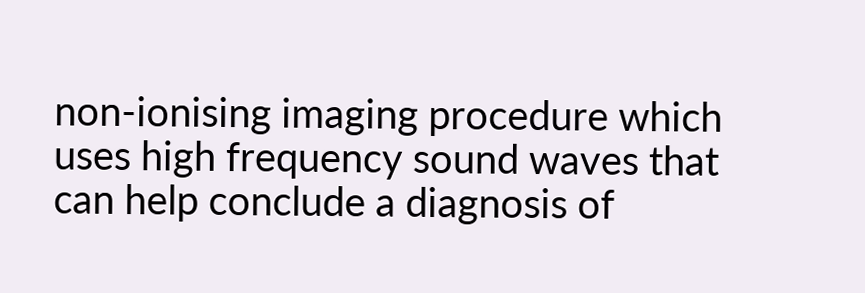non-ionising imaging procedure which uses high frequency sound waves that can help conclude a diagnosis of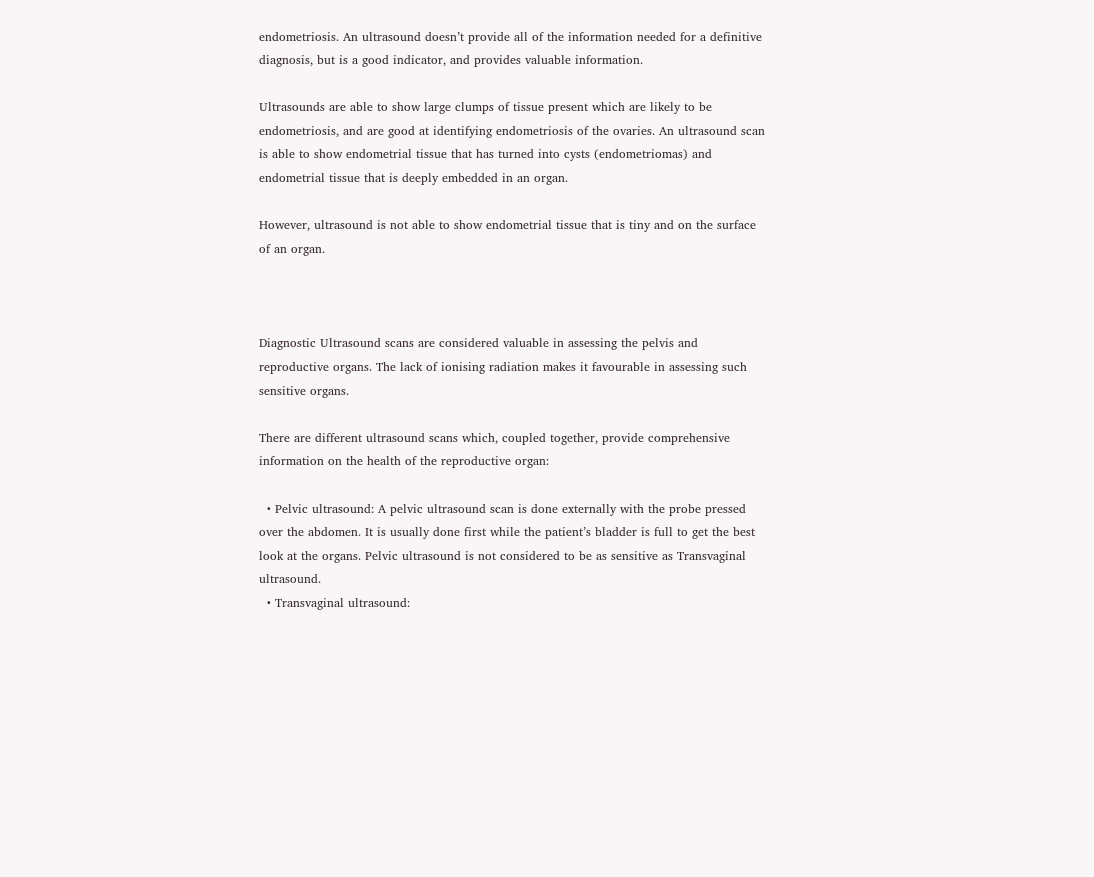endometriosis. An ultrasound doesn’t provide all of the information needed for a definitive diagnosis, but is a good indicator, and provides valuable information.

Ultrasounds are able to show large clumps of tissue present which are likely to be endometriosis, and are good at identifying endometriosis of the ovaries. An ultrasound scan is able to show endometrial tissue that has turned into cysts (endometriomas) and endometrial tissue that is deeply embedded in an organ.

However, ultrasound is not able to show endometrial tissue that is tiny and on the surface of an organ.



Diagnostic Ultrasound scans are considered valuable in assessing the pelvis and reproductive organs. The lack of ionising radiation makes it favourable in assessing such sensitive organs.

There are different ultrasound scans which, coupled together, provide comprehensive information on the health of the reproductive organ:

  • Pelvic ultrasound: A pelvic ultrasound scan is done externally with the probe pressed over the abdomen. It is usually done first while the patient’s bladder is full to get the best look at the organs. Pelvic ultrasound is not considered to be as sensitive as Transvaginal ultrasound.
  • Transvaginal ultrasound: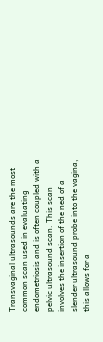Transvaginal ultrasounds are the most common scan used in evaluating endometriosis and is often coupled with a pelvic ultrasound scan. This scan involves the insertion of the ned of a slender ultrasound probe into the vagina, this allows for a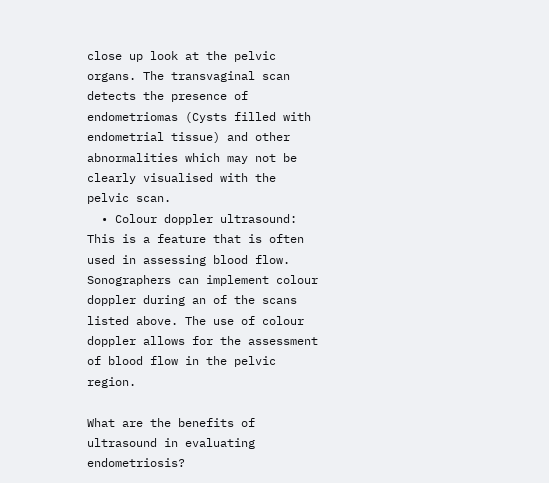close up look at the pelvic organs. The transvaginal scan detects the presence of endometriomas (Cysts filled with endometrial tissue) and other abnormalities which may not be clearly visualised with the pelvic scan.
  • Colour doppler ultrasound: This is a feature that is often used in assessing blood flow. Sonographers can implement colour doppler during an of the scans listed above. The use of colour doppler allows for the assessment of blood flow in the pelvic region.

What are the benefits of ultrasound in evaluating endometriosis?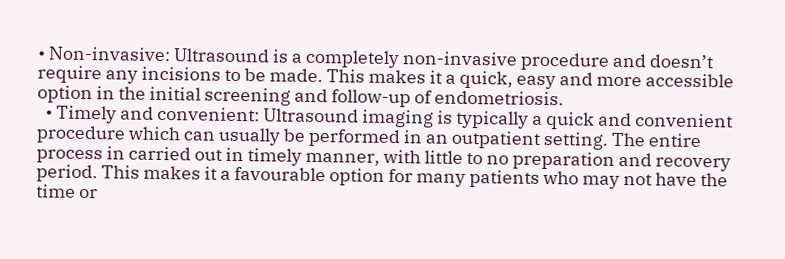• Non-invasive: Ultrasound is a completely non-invasive procedure and doesn’t require any incisions to be made. This makes it a quick, easy and more accessible option in the initial screening and follow-up of endometriosis.
  • Timely and convenient: Ultrasound imaging is typically a quick and convenient procedure which can usually be performed in an outpatient setting. The entire process in carried out in timely manner, with little to no preparation and recovery period. This makes it a favourable option for many patients who may not have the time or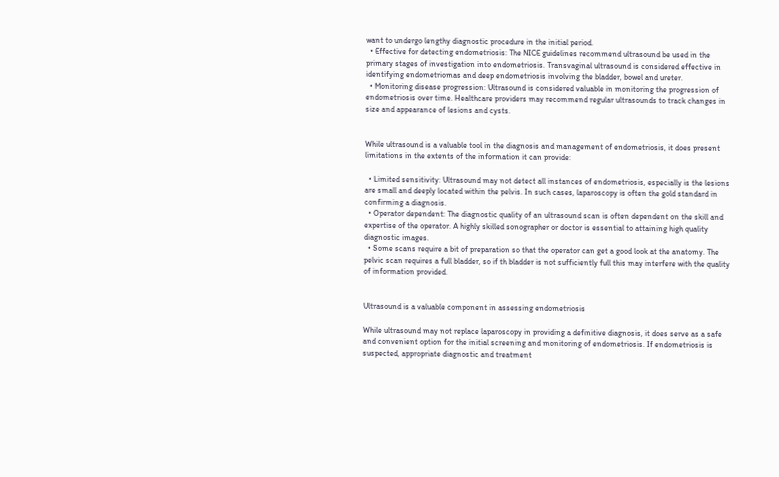want to undergo lengthy diagnostic procedure in the initial period.
  • Effective for detecting endometriosis: The NICE guidelines recommend ultrasound be used in the primary stages of investigation into endometriosis. Transvaginal ultrasound is considered effective in identifying endometriomas and deep endometriosis involving the bladder, bowel and ureter.
  • Monitoring disease progression: Ultrasound is considered valuable in monitoring the progression of endometriosis over time. Healthcare providers may recommend regular ultrasounds to track changes in size and appearance of lesions and cysts.


While ultrasound is a valuable tool in the diagnosis and management of endometriosis, it does present limitations in the extents of the information it can provide:

  • Limited sensitivity: Ultrasound may not detect all instances of endometriosis, especially is the lesions are small and deeply located within the pelvis. In such cases, laparoscopy is often the gold standard in confirming a diagnosis.
  • Operator dependent: The diagnostic quality of an ultrasound scan is often dependent on the skill and expertise of the operator. A highly skilled sonographer or doctor is essential to attaining high quality diagnostic images.
  • Some scans require a bit of preparation so that the operator can get a good look at the anatomy. The pelvic scan requires a full bladder, so if th bladder is not sufficiently full this may interfere with the quality of information provided.


Ultrasound is a valuable component in assessing endometriosis

While ultrasound may not replace laparoscopy in providing a definitive diagnosis, it does serve as a safe and convenient option for the initial screening and monitoring of endometriosis. If endometriosis is suspected, appropriate diagnostic and treatment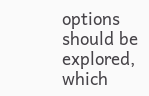options should be explored, which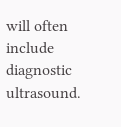will often include diagnostic ultrasound.